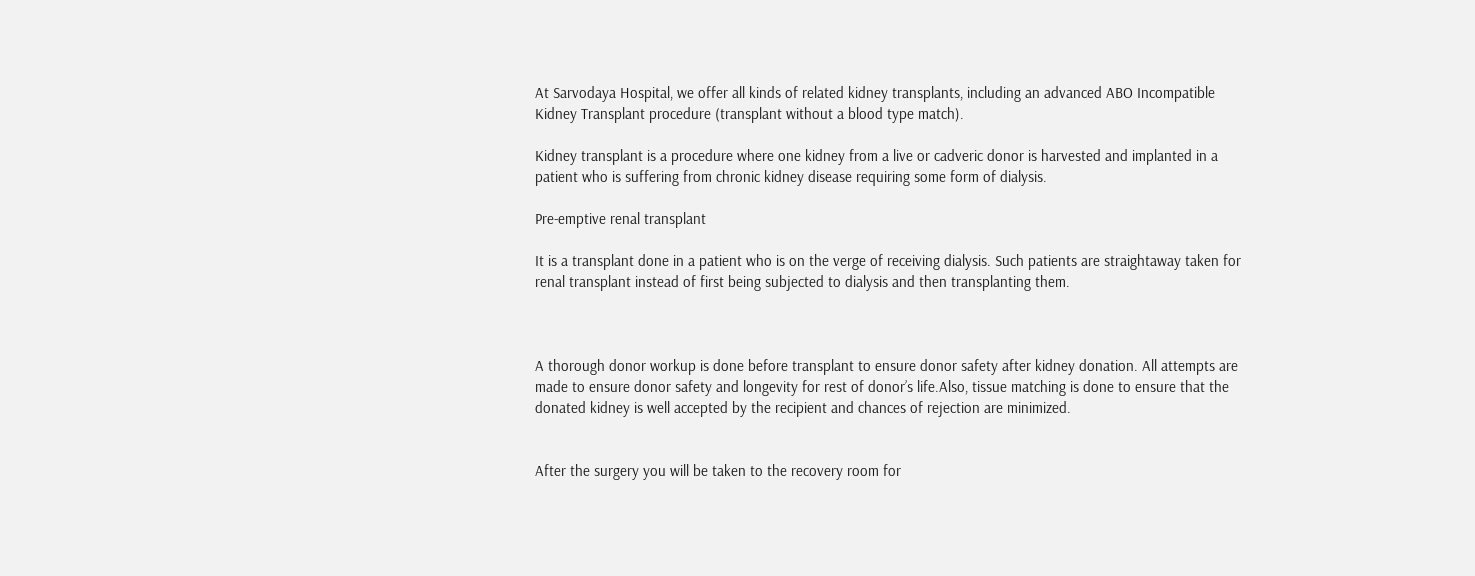At Sarvodaya Hospital, we offer all kinds of related kidney transplants, including an advanced ABO Incompatible Kidney Transplant procedure (transplant without a blood type match).

Kidney transplant is a procedure where one kidney from a live or cadveric donor is harvested and implanted in a patient who is suffering from chronic kidney disease requiring some form of dialysis.

Pre-emptive renal transplant

It is a transplant done in a patient who is on the verge of receiving dialysis. Such patients are straightaway taken for renal transplant instead of first being subjected to dialysis and then transplanting them.



A thorough donor workup is done before transplant to ensure donor safety after kidney donation. All attempts are made to ensure donor safety and longevity for rest of donor’s life.Also, tissue matching is done to ensure that the donated kidney is well accepted by the recipient and chances of rejection are minimized.


After the surgery you will be taken to the recovery room for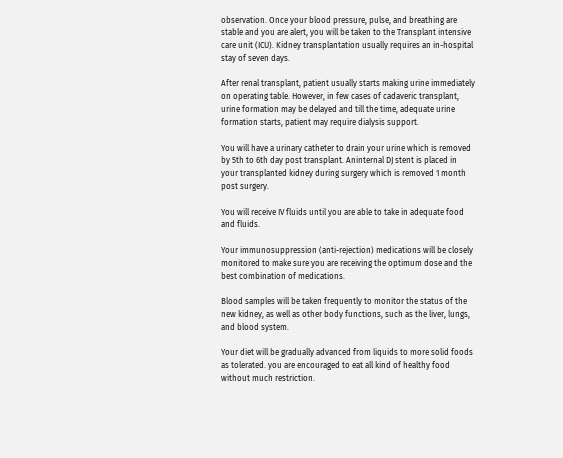observation. Once your blood pressure, pulse, and breathing are stable and you are alert, you will be taken to the Transplant intensive care unit (ICU). Kidney transplantation usually requires an in-hospital stay of seven days.

After renal transplant, patient usually starts making urine immediately on operating table. However, in few cases of cadaveric transplant, urine formation may be delayed and till the time, adequate urine formation starts, patient may require dialysis support.

You will have a urinary catheter to drain your urine which is removed by 5th to 6th day post transplant. Aninternal DJ stent is placed in your transplanted kidney during surgery which is removed 1 month post surgery.

You will receive IV fluids until you are able to take in adequate food and fluids.

Your immunosuppression (anti-rejection) medications will be closely monitored to make sure you are receiving the optimum dose and the best combination of medications.

Blood samples will be taken frequently to monitor the status of the new kidney, as well as other body functions, such as the liver, lungs, and blood system.

Your diet will be gradually advanced from liquids to more solid foods as tolerated. you are encouraged to eat all kind of healthy food without much restriction.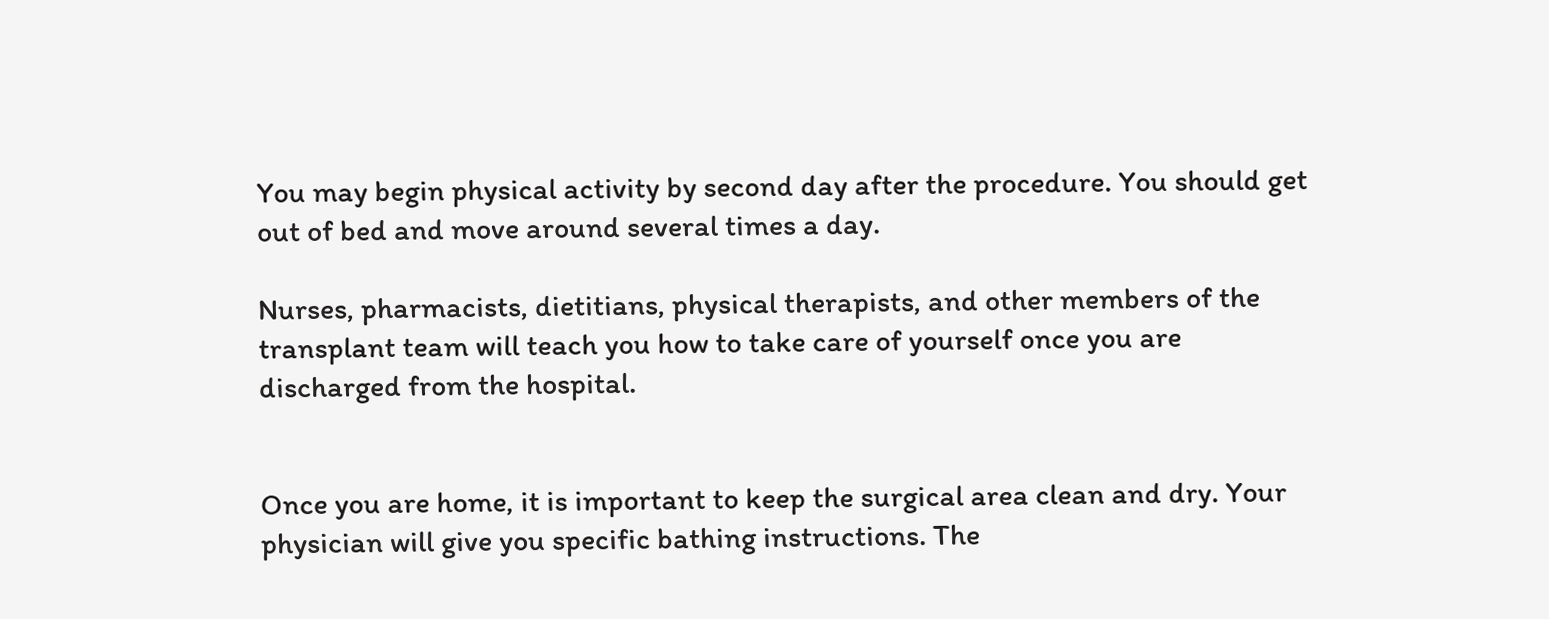You may begin physical activity by second day after the procedure. You should get out of bed and move around several times a day.

Nurses, pharmacists, dietitians, physical therapists, and other members of the transplant team will teach you how to take care of yourself once you are discharged from the hospital.


Once you are home, it is important to keep the surgical area clean and dry. Your physician will give you specific bathing instructions. The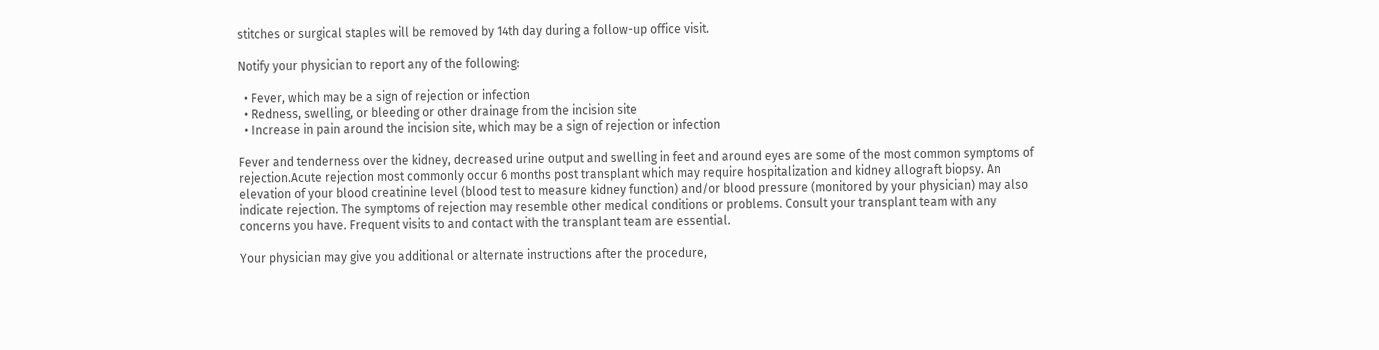stitches or surgical staples will be removed by 14th day during a follow-up office visit.

Notify your physician to report any of the following:

  • Fever, which may be a sign of rejection or infection
  • Redness, swelling, or bleeding or other drainage from the incision site
  • Increase in pain around the incision site, which may be a sign of rejection or infection

Fever and tenderness over the kidney, decreased urine output and swelling in feet and around eyes are some of the most common symptoms of rejection.Acute rejection most commonly occur 6 months post transplant which may require hospitalization and kidney allograft biopsy. An elevation of your blood creatinine level (blood test to measure kidney function) and/or blood pressure (monitored by your physician) may also indicate rejection. The symptoms of rejection may resemble other medical conditions or problems. Consult your transplant team with any concerns you have. Frequent visits to and contact with the transplant team are essential.

Your physician may give you additional or alternate instructions after the procedure,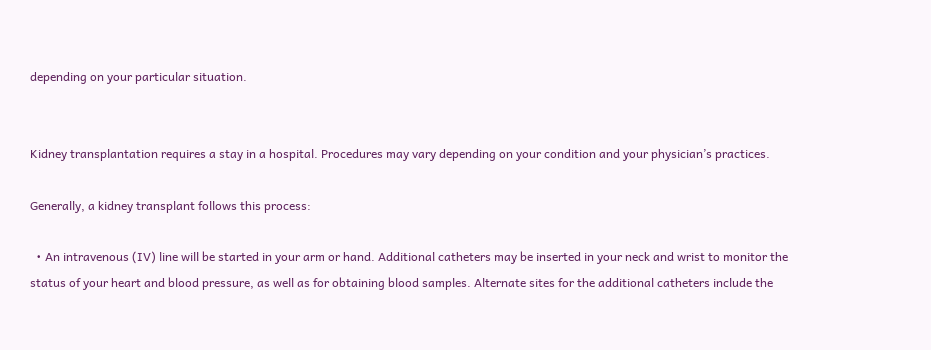depending on your particular situation.


Kidney transplantation requires a stay in a hospital. Procedures may vary depending on your condition and your physician’s practices.

Generally, a kidney transplant follows this process:

  • An intravenous (IV) line will be started in your arm or hand. Additional catheters may be inserted in your neck and wrist to monitor the status of your heart and blood pressure, as well as for obtaining blood samples. Alternate sites for the additional catheters include the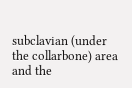subclavian (under the collarbone) area and the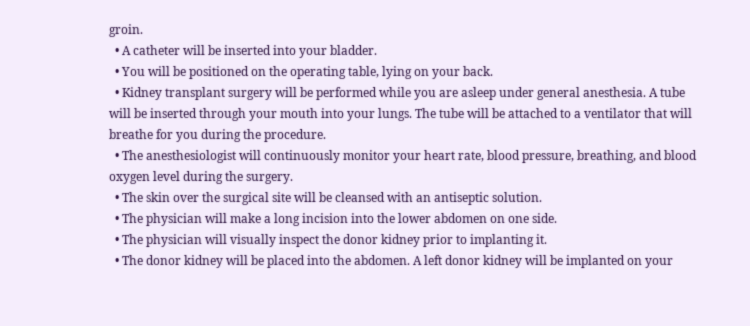groin.
  • A catheter will be inserted into your bladder.
  • You will be positioned on the operating table, lying on your back.
  • Kidney transplant surgery will be performed while you are asleep under general anesthesia. A tube will be inserted through your mouth into your lungs. The tube will be attached to a ventilator that will breathe for you during the procedure.
  • The anesthesiologist will continuously monitor your heart rate, blood pressure, breathing, and blood oxygen level during the surgery.
  • The skin over the surgical site will be cleansed with an antiseptic solution.
  • The physician will make a long incision into the lower abdomen on one side.
  • The physician will visually inspect the donor kidney prior to implanting it.
  • The donor kidney will be placed into the abdomen. A left donor kidney will be implanted on your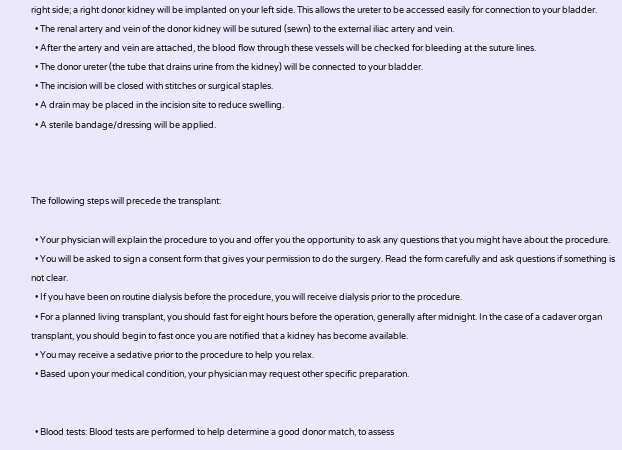right side; a right donor kidney will be implanted on your left side. This allows the ureter to be accessed easily for connection to your bladder.
  • The renal artery and vein of the donor kidney will be sutured (sewn) to the external iliac artery and vein.
  • After the artery and vein are attached, the blood flow through these vessels will be checked for bleeding at the suture lines.
  • The donor ureter (the tube that drains urine from the kidney) will be connected to your bladder.
  • The incision will be closed with stitches or surgical staples.
  • A drain may be placed in the incision site to reduce swelling.
  • A sterile bandage/dressing will be applied.



The following steps will precede the transplant:

  • Your physician will explain the procedure to you and offer you the opportunity to ask any questions that you might have about the procedure.
  • You will be asked to sign a consent form that gives your permission to do the surgery. Read the form carefully and ask questions if something is not clear.
  • If you have been on routine dialysis before the procedure, you will receive dialysis prior to the procedure.
  • For a planned living transplant, you should fast for eight hours before the operation, generally after midnight. In the case of a cadaver organ transplant, you should begin to fast once you are notified that a kidney has become available.
  • You may receive a sedative prior to the procedure to help you relax.
  • Based upon your medical condition, your physician may request other specific preparation.


  • Blood tests: Blood tests are performed to help determine a good donor match, to assess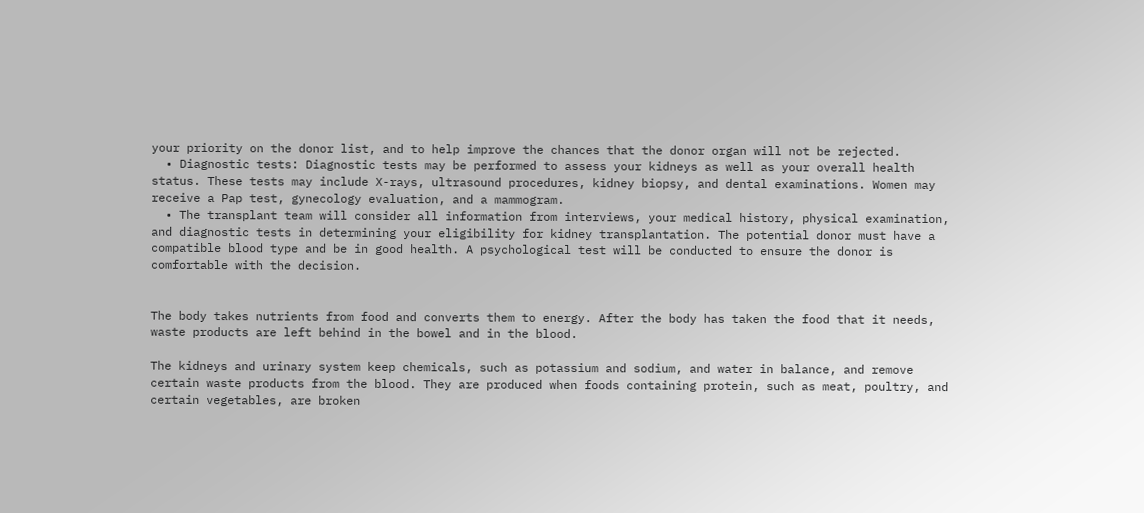your priority on the donor list, and to help improve the chances that the donor organ will not be rejected.
  • Diagnostic tests: Diagnostic tests may be performed to assess your kidneys as well as your overall health status. These tests may include X-rays, ultrasound procedures, kidney biopsy, and dental examinations. Women may receive a Pap test, gynecology evaluation, and a mammogram.
  • The transplant team will consider all information from interviews, your medical history, physical examination, and diagnostic tests in determining your eligibility for kidney transplantation. The potential donor must have a compatible blood type and be in good health. A psychological test will be conducted to ensure the donor is comfortable with the decision.


The body takes nutrients from food and converts them to energy. After the body has taken the food that it needs, waste products are left behind in the bowel and in the blood.

The kidneys and urinary system keep chemicals, such as potassium and sodium, and water in balance, and remove certain waste products from the blood. They are produced when foods containing protein, such as meat, poultry, and certain vegetables, are broken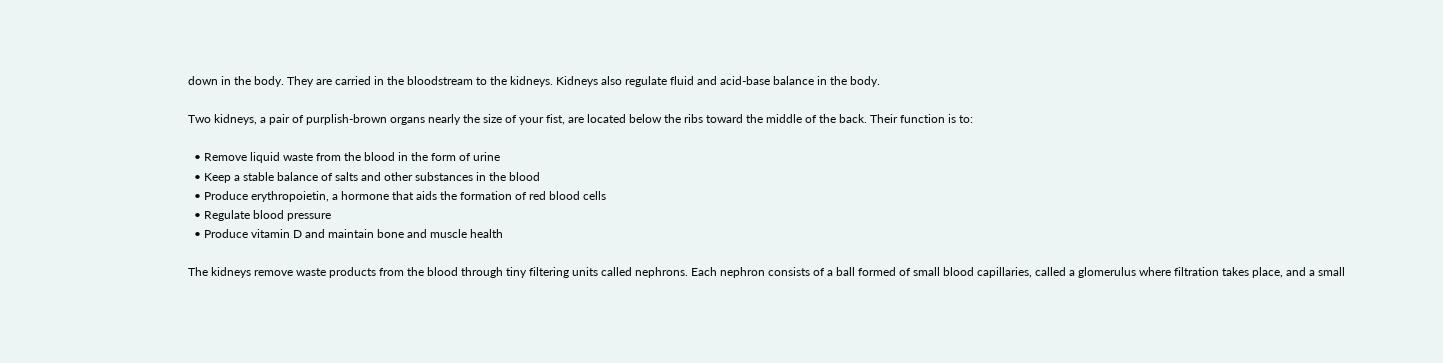down in the body. They are carried in the bloodstream to the kidneys. Kidneys also regulate fluid and acid-base balance in the body.

Two kidneys, a pair of purplish-brown organs nearly the size of your fist, are located below the ribs toward the middle of the back. Their function is to:

  • Remove liquid waste from the blood in the form of urine
  • Keep a stable balance of salts and other substances in the blood
  • Produce erythropoietin, a hormone that aids the formation of red blood cells
  • Regulate blood pressure
  • Produce vitamin D and maintain bone and muscle health

The kidneys remove waste products from the blood through tiny filtering units called nephrons. Each nephron consists of a ball formed of small blood capillaries, called a glomerulus where filtration takes place, and a small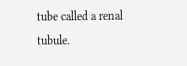tube called a renal tubule.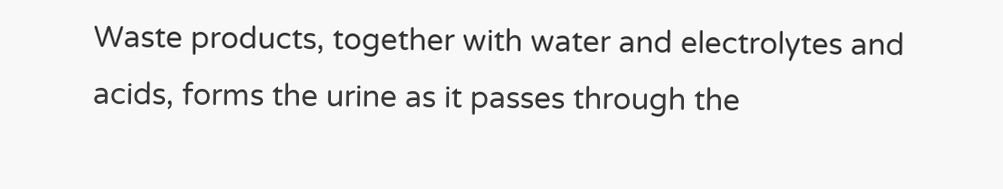Waste products, together with water and electrolytes and acids, forms the urine as it passes through the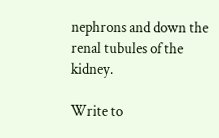nephrons and down the renal tubules of the kidney.

Write to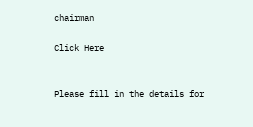chairman

Click Here


Please fill in the details for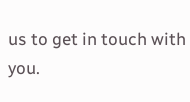us to get in touch with you.